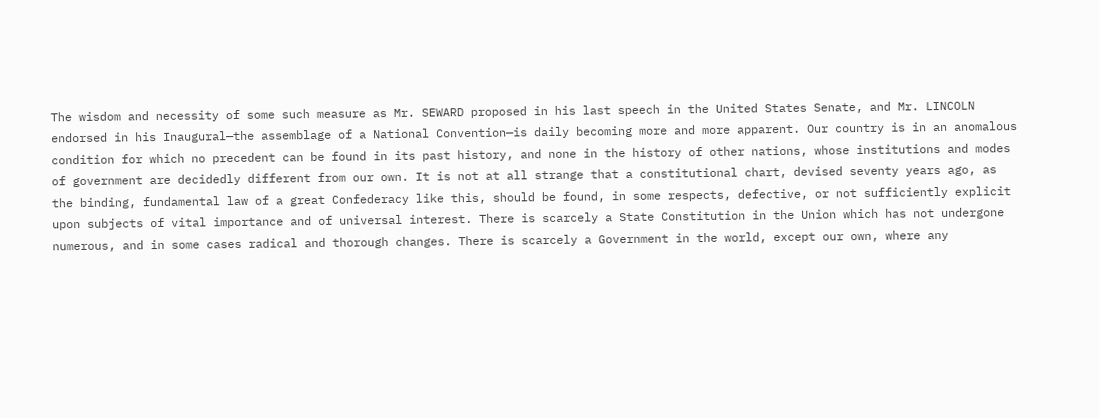The wisdom and necessity of some such measure as Mr. SEWARD proposed in his last speech in the United States Senate, and Mr. LINCOLN endorsed in his Inaugural—the assemblage of a National Convention—is daily becoming more and more apparent. Our country is in an anomalous condition for which no precedent can be found in its past history, and none in the history of other nations, whose institutions and modes of government are decidedly different from our own. It is not at all strange that a constitutional chart, devised seventy years ago, as the binding, fundamental law of a great Confederacy like this, should be found, in some respects, defective, or not sufficiently explicit upon subjects of vital importance and of universal interest. There is scarcely a State Constitution in the Union which has not undergone numerous, and in some cases radical and thorough changes. There is scarcely a Government in the world, except our own, where any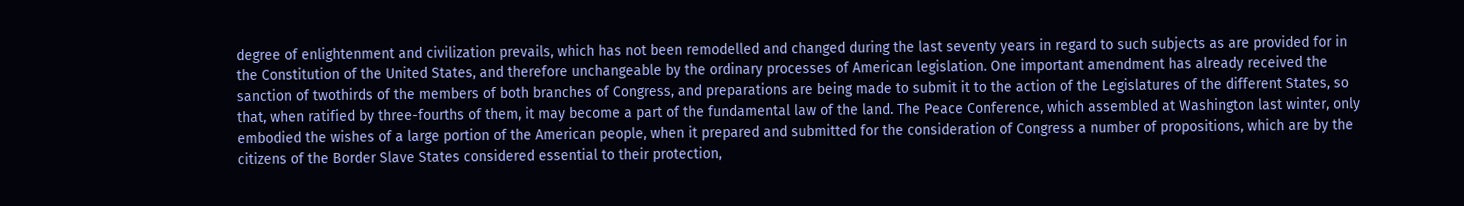degree of enlightenment and civilization prevails, which has not been remodelled and changed during the last seventy years in regard to such subjects as are provided for in the Constitution of the United States, and therefore unchangeable by the ordinary processes of American legislation. One important amendment has already received the sanction of twothirds of the members of both branches of Congress, and preparations are being made to submit it to the action of the Legislatures of the different States, so that, when ratified by three-fourths of them, it may become a part of the fundamental law of the land. The Peace Conference, which assembled at Washington last winter, only embodied the wishes of a large portion of the American people, when it prepared and submitted for the consideration of Congress a number of propositions, which are by the citizens of the Border Slave States considered essential to their protection,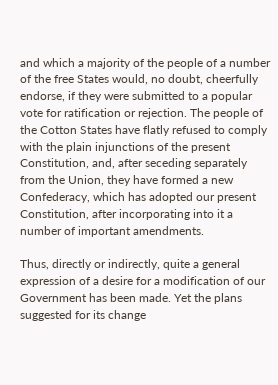and which a majority of the people of a number of the free States would, no doubt, cheerfully endorse, if they were submitted to a popular vote for ratification or rejection. The people of the Cotton States have flatly refused to comply with the plain injunctions of the present Constitution, and, after seceding separately from the Union, they have formed a new Confederacy, which has adopted our present Constitution, after incorporating into it a number of important amendments.

Thus, directly or indirectly, quite a general expression of a desire for a modification of our Government has been made. Yet the plans suggested for its change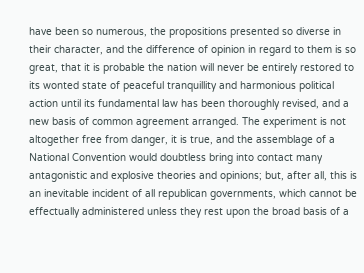have been so numerous, the propositions presented so diverse in their character, and the difference of opinion in regard to them is so great, that it is probable the nation will never be entirely restored to its wonted state of peaceful tranquillity and harmonious political action until its fundamental law has been thoroughly revised, and a new basis of common agreement arranged. The experiment is not altogether free from danger, it is true, and the assemblage of a National Convention would doubtless bring into contact many antagonistic and explosive theories and opinions; but, after all, this is an inevitable incident of all republican governments, which cannot be effectually administered unless they rest upon the broad basis of a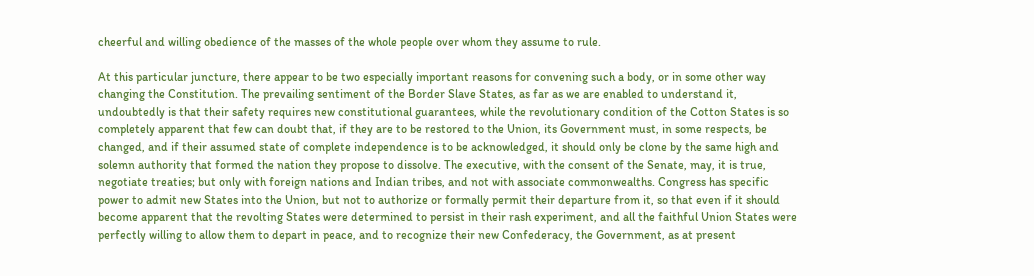cheerful and willing obedience of the masses of the whole people over whom they assume to rule.

At this particular juncture, there appear to be two especially important reasons for convening such a body, or in some other way changing the Constitution. The prevailing sentiment of the Border Slave States, as far as we are enabled to understand it, undoubtedly is that their safety requires new constitutional guarantees, while the revolutionary condition of the Cotton States is so completely apparent that few can doubt that, if they are to be restored to the Union, its Government must, in some respects, be changed, and if their assumed state of complete independence is to be acknowledged, it should only be clone by the same high and solemn authority that formed the nation they propose to dissolve. The executive, with the consent of the Senate, may, it is true, negotiate treaties; but only with foreign nations and Indian tribes, and not with associate commonwealths. Congress has specific power to admit new States into the Union, but not to authorize or formally permit their departure from it, so that even if it should become apparent that the revolting States were determined to persist in their rash experiment, and all the faithful Union States were perfectly willing to allow them to depart in peace, and to recognize their new Confederacy, the Government, as at present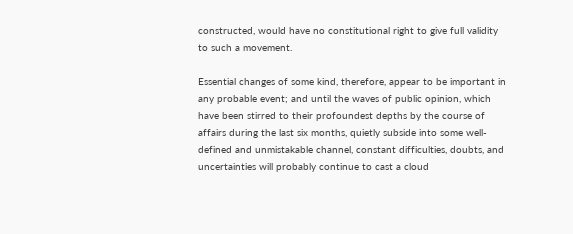constructed, would have no constitutional right to give full validity to such a movement.

Essential changes of some kind, therefore, appear to be important in any probable event; and until the waves of public opinion, which have been stirred to their profoundest depths by the course of affairs during the last six months, quietly subside into some well-defined and unmistakable channel, constant difficulties, doubts, and uncertainties will probably continue to cast a cloud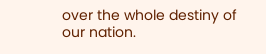over the whole destiny of our nation.